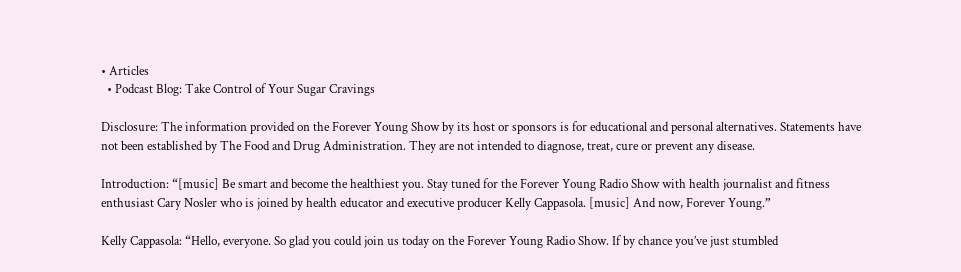• Articles
  • Podcast Blog: Take Control of Your Sugar Cravings

Disclosure: The information provided on the Forever Young Show by its host or sponsors is for educational and personal alternatives. Statements have not been established by The Food and Drug Administration. They are not intended to diagnose, treat, cure or prevent any disease.

Introduction: “[music] Be smart and become the healthiest you. Stay tuned for the Forever Young Radio Show with health journalist and fitness enthusiast Cary Nosler who is joined by health educator and executive producer Kelly Cappasola. [music] And now, Forever Young.”

Kelly Cappasola: “Hello, everyone. So glad you could join us today on the Forever Young Radio Show. If by chance you’ve just stumbled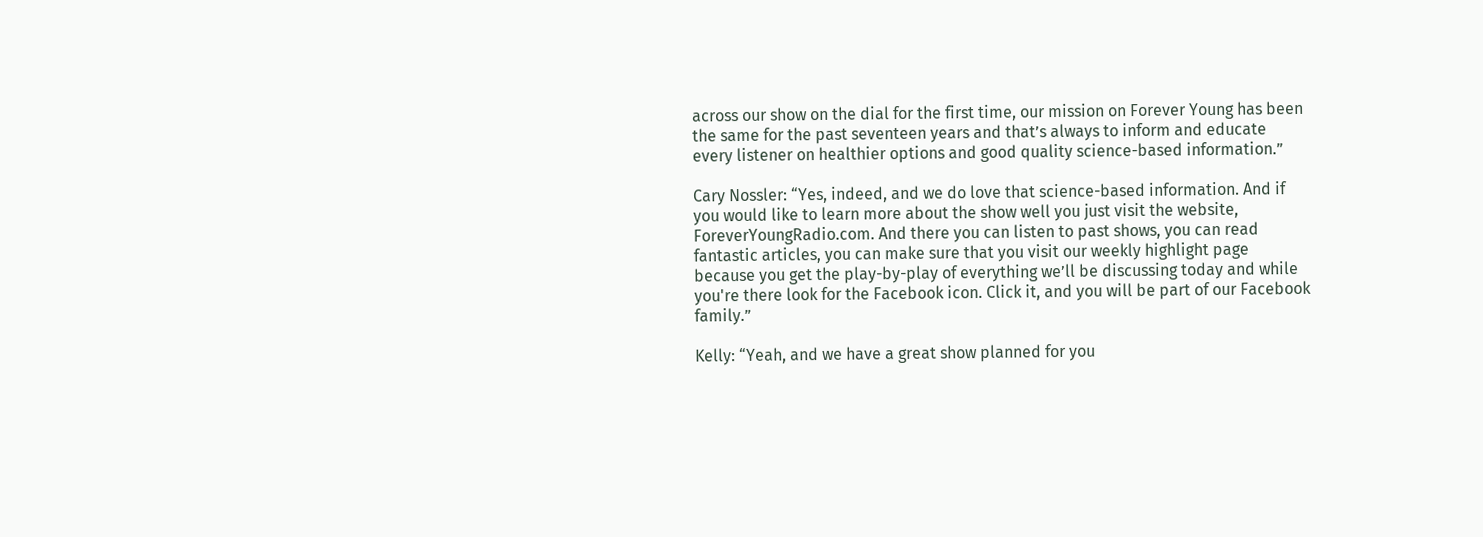across our show on the dial for the first time, our mission on Forever Young has been the same for the past seventeen years and that’s always to inform and educate every listener on healthier options and good quality science-based information.”

Cary Nossler: “Yes, indeed, and we do love that science-based information. And if you would like to learn more about the show well you just visit the website, ForeverYoungRadio.com. And there you can listen to past shows, you can read fantastic articles, you can make sure that you visit our weekly highlight page because you get the play-by-play of everything we’ll be discussing today and while you're there look for the Facebook icon. Click it, and you will be part of our Facebook family.”

Kelly: “Yeah, and we have a great show planned for you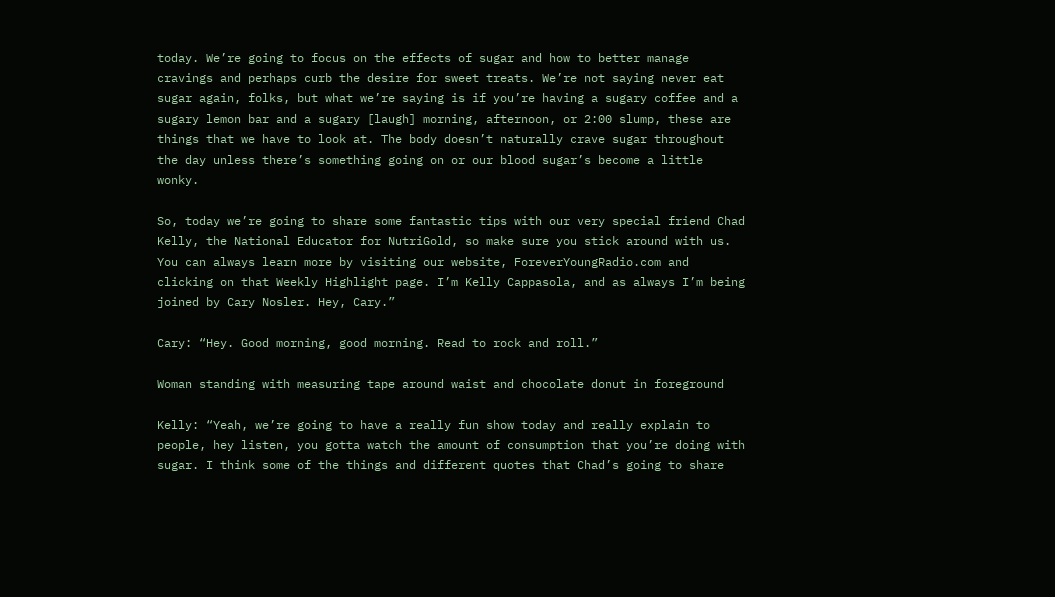today. We’re going to focus on the effects of sugar and how to better manage cravings and perhaps curb the desire for sweet treats. We’re not saying never eat sugar again, folks, but what we’re saying is if you’re having a sugary coffee and a sugary lemon bar and a sugary [laugh] morning, afternoon, or 2:00 slump, these are things that we have to look at. The body doesn’t naturally crave sugar throughout the day unless there’s something going on or our blood sugar’s become a little wonky.

So, today we’re going to share some fantastic tips with our very special friend Chad Kelly, the National Educator for NutriGold, so make sure you stick around with us. You can always learn more by visiting our website, ForeverYoungRadio.com and clicking on that Weekly Highlight page. I’m Kelly Cappasola, and as always I’m being joined by Cary Nosler. Hey, Cary.”

Cary: “Hey. Good morning, good morning. Read to rock and roll.”

Woman standing with measuring tape around waist and chocolate donut in foreground

Kelly: “Yeah, we’re going to have a really fun show today and really explain to people, hey listen, you gotta watch the amount of consumption that you’re doing with sugar. I think some of the things and different quotes that Chad’s going to share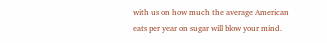with us on how much the average American eats per year on sugar will blow your mind.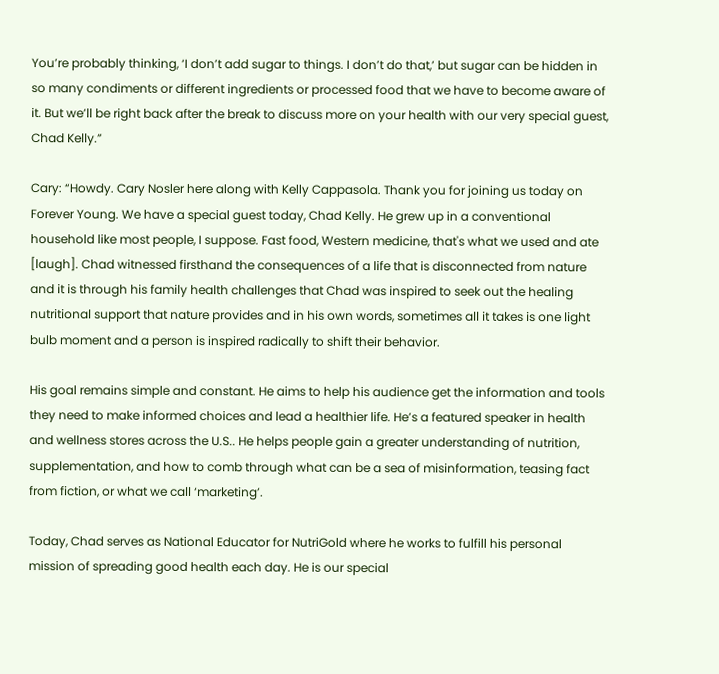You’re probably thinking, ‘I don’t add sugar to things. I don’t do that,’ but sugar can be hidden in so many condiments or different ingredients or processed food that we have to become aware of it. But we’ll be right back after the break to discuss more on your health with our very special guest, Chad Kelly.”

Cary: “Howdy. Cary Nosler here along with Kelly Cappasola. Thank you for joining us today on Forever Young. We have a special guest today, Chad Kelly. He grew up in a conventional household like most people, I suppose. Fast food, Western medicine, that's what we used and ate [laugh]. Chad witnessed firsthand the consequences of a life that is disconnected from nature and it is through his family health challenges that Chad was inspired to seek out the healing nutritional support that nature provides and in his own words, sometimes all it takes is one light bulb moment and a person is inspired radically to shift their behavior.

His goal remains simple and constant. He aims to help his audience get the information and tools they need to make informed choices and lead a healthier life. He’s a featured speaker in health and wellness stores across the U.S.. He helps people gain a greater understanding of nutrition, supplementation, and how to comb through what can be a sea of misinformation, teasing fact from fiction, or what we call ‘marketing’.

Today, Chad serves as National Educator for NutriGold where he works to fulfill his personal mission of spreading good health each day. He is our special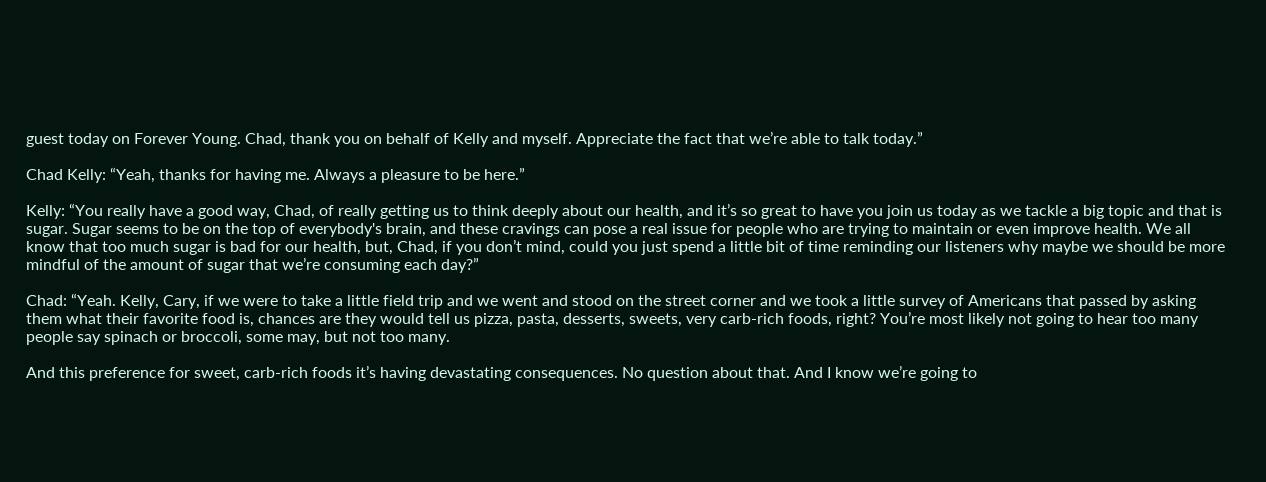guest today on Forever Young. Chad, thank you on behalf of Kelly and myself. Appreciate the fact that we’re able to talk today.”

Chad Kelly: “Yeah, thanks for having me. Always a pleasure to be here.”

Kelly: “You really have a good way, Chad, of really getting us to think deeply about our health, and it’s so great to have you join us today as we tackle a big topic and that is sugar. Sugar seems to be on the top of everybody's brain, and these cravings can pose a real issue for people who are trying to maintain or even improve health. We all know that too much sugar is bad for our health, but, Chad, if you don’t mind, could you just spend a little bit of time reminding our listeners why maybe we should be more mindful of the amount of sugar that we’re consuming each day?”

Chad: “Yeah. Kelly, Cary, if we were to take a little field trip and we went and stood on the street corner and we took a little survey of Americans that passed by asking them what their favorite food is, chances are they would tell us pizza, pasta, desserts, sweets, very carb-rich foods, right? You’re most likely not going to hear too many people say spinach or broccoli, some may, but not too many.

And this preference for sweet, carb-rich foods it’s having devastating consequences. No question about that. And I know we’re going to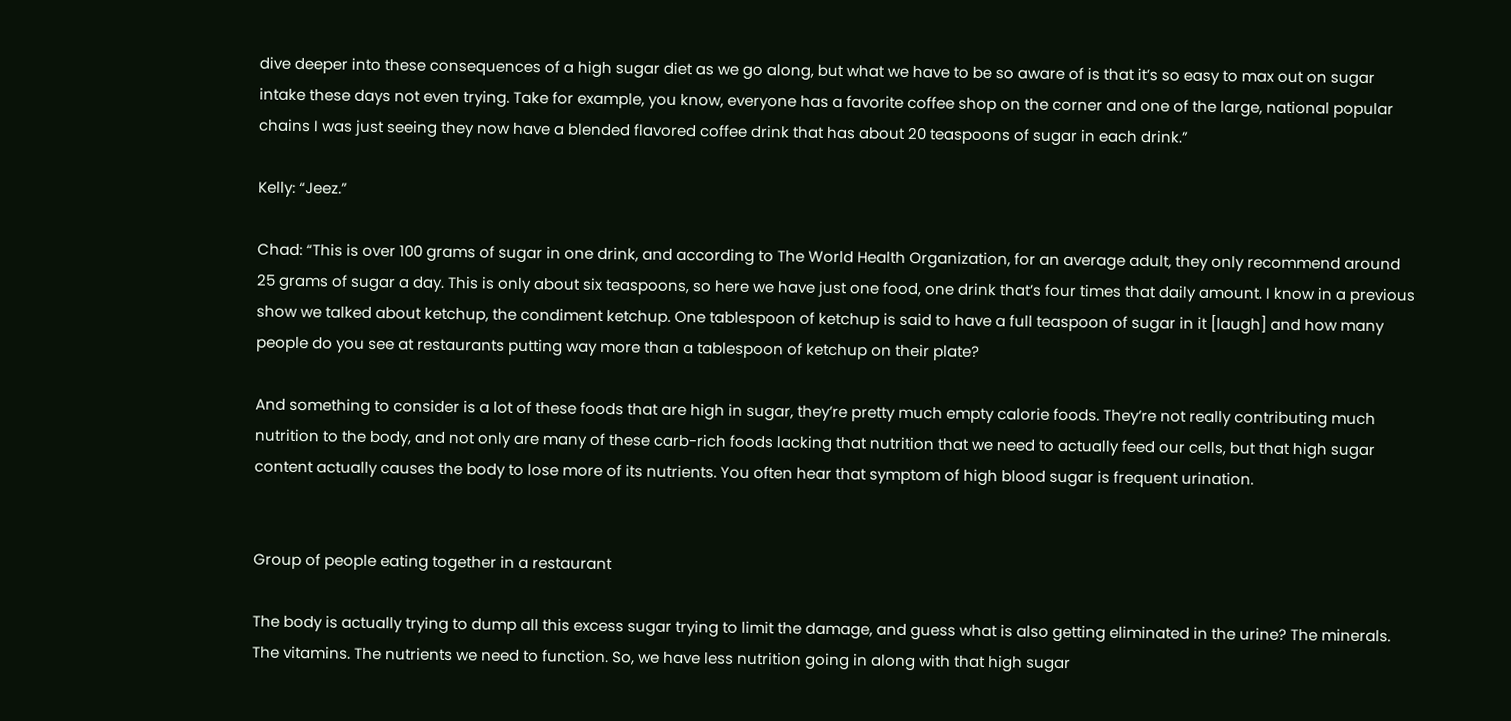dive deeper into these consequences of a high sugar diet as we go along, but what we have to be so aware of is that it’s so easy to max out on sugar intake these days not even trying. Take for example, you know, everyone has a favorite coffee shop on the corner and one of the large, national popular chains I was just seeing they now have a blended flavored coffee drink that has about 20 teaspoons of sugar in each drink.”

Kelly: “Jeez.”

Chad: “This is over 100 grams of sugar in one drink, and according to The World Health Organization, for an average adult, they only recommend around 25 grams of sugar a day. This is only about six teaspoons, so here we have just one food, one drink that’s four times that daily amount. I know in a previous show we talked about ketchup, the condiment ketchup. One tablespoon of ketchup is said to have a full teaspoon of sugar in it [laugh] and how many people do you see at restaurants putting way more than a tablespoon of ketchup on their plate?

And something to consider is a lot of these foods that are high in sugar, they’re pretty much empty calorie foods. They’re not really contributing much nutrition to the body, and not only are many of these carb-rich foods lacking that nutrition that we need to actually feed our cells, but that high sugar content actually causes the body to lose more of its nutrients. You often hear that symptom of high blood sugar is frequent urination.


Group of people eating together in a restaurant

The body is actually trying to dump all this excess sugar trying to limit the damage, and guess what is also getting eliminated in the urine? The minerals. The vitamins. The nutrients we need to function. So, we have less nutrition going in along with that high sugar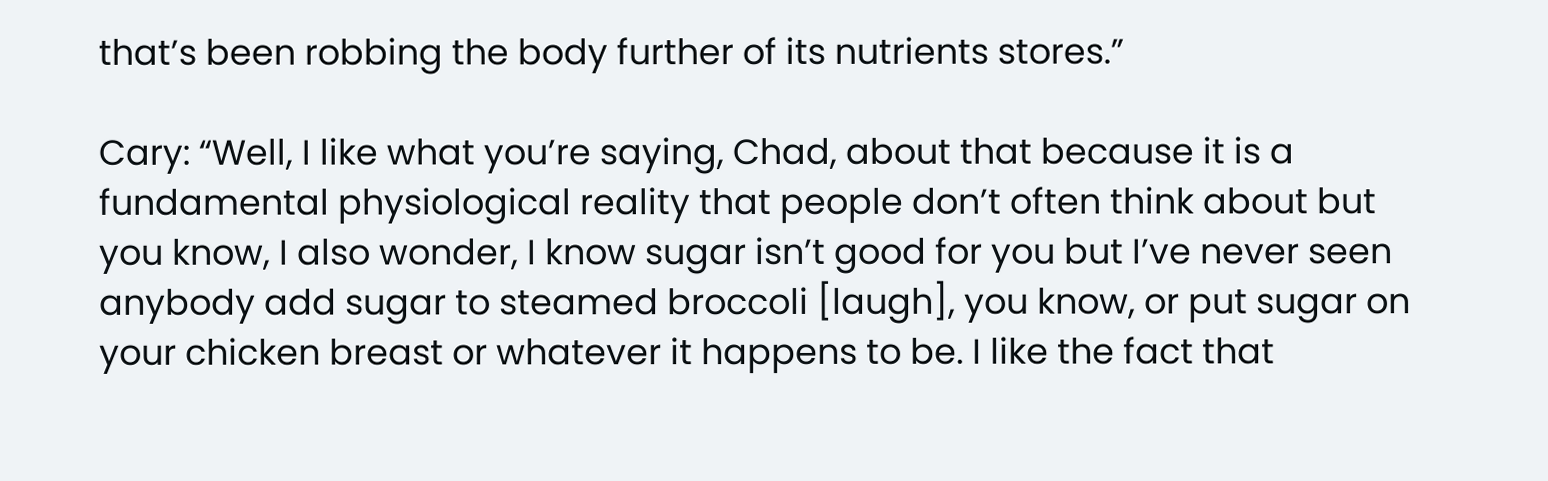that’s been robbing the body further of its nutrients stores.”

Cary: “Well, I like what you’re saying, Chad, about that because it is a fundamental physiological reality that people don’t often think about but you know, I also wonder, I know sugar isn’t good for you but I’ve never seen anybody add sugar to steamed broccoli [laugh], you know, or put sugar on your chicken breast or whatever it happens to be. I like the fact that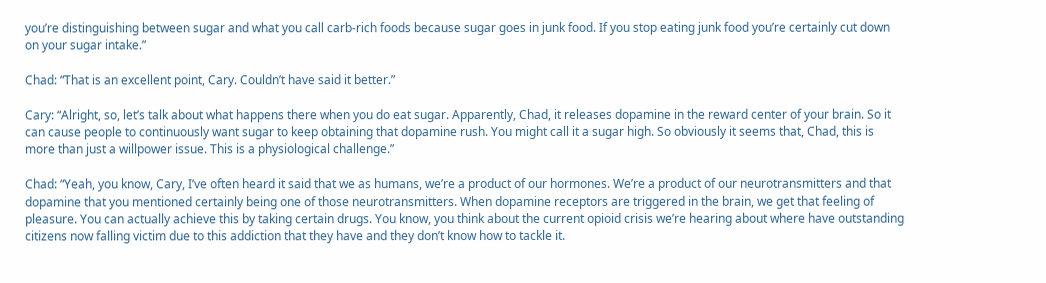you’re distinguishing between sugar and what you call carb-rich foods because sugar goes in junk food. If you stop eating junk food you’re certainly cut down on your sugar intake.”

Chad: “That is an excellent point, Cary. Couldn’t have said it better.”

Cary: “Alright, so, let’s talk about what happens there when you do eat sugar. Apparently, Chad, it releases dopamine in the reward center of your brain. So it can cause people to continuously want sugar to keep obtaining that dopamine rush. You might call it a sugar high. So obviously it seems that, Chad, this is more than just a willpower issue. This is a physiological challenge.”

Chad: “Yeah, you know, Cary, I’ve often heard it said that we as humans, we’re a product of our hormones. We’re a product of our neurotransmitters and that dopamine that you mentioned certainly being one of those neurotransmitters. When dopamine receptors are triggered in the brain, we get that feeling of pleasure. You can actually achieve this by taking certain drugs. You know, you think about the current opioid crisis we’re hearing about where have outstanding citizens now falling victim due to this addiction that they have and they don’t know how to tackle it.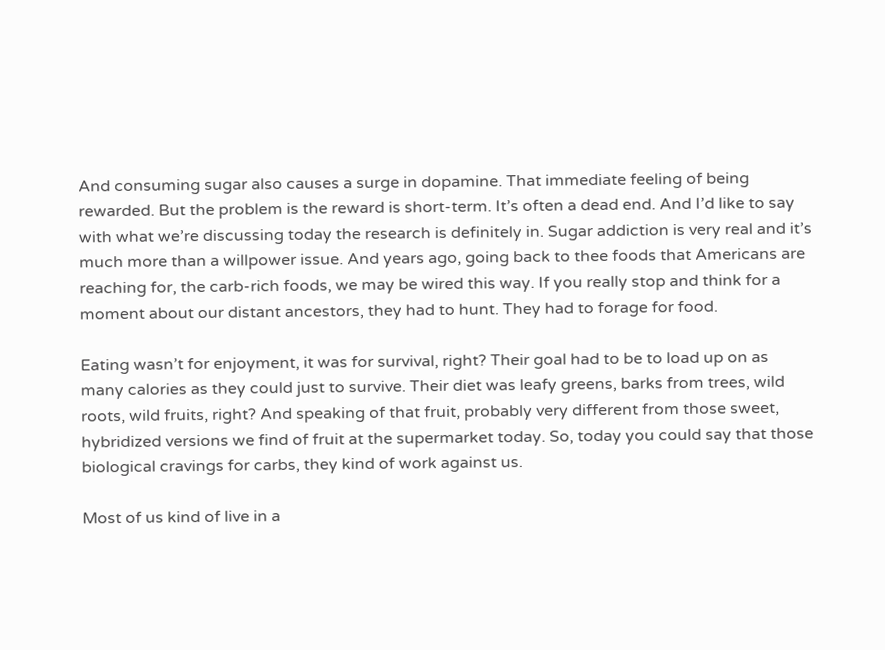And consuming sugar also causes a surge in dopamine. That immediate feeling of being rewarded. But the problem is the reward is short-term. It’s often a dead end. And I’d like to say with what we’re discussing today the research is definitely in. Sugar addiction is very real and it’s much more than a willpower issue. And years ago, going back to thee foods that Americans are reaching for, the carb-rich foods, we may be wired this way. If you really stop and think for a moment about our distant ancestors, they had to hunt. They had to forage for food.

Eating wasn’t for enjoyment, it was for survival, right? Their goal had to be to load up on as many calories as they could just to survive. Their diet was leafy greens, barks from trees, wild roots, wild fruits, right? And speaking of that fruit, probably very different from those sweet, hybridized versions we find of fruit at the supermarket today. So, today you could say that those biological cravings for carbs, they kind of work against us.

Most of us kind of live in a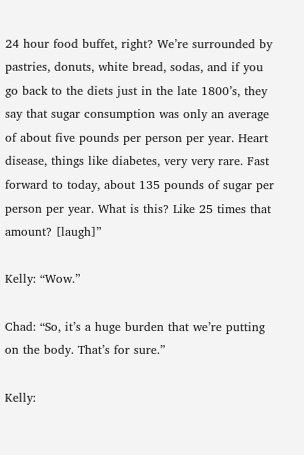24 hour food buffet, right? We’re surrounded by pastries, donuts, white bread, sodas, and if you go back to the diets just in the late 1800’s, they say that sugar consumption was only an average of about five pounds per person per year. Heart disease, things like diabetes, very very rare. Fast forward to today, about 135 pounds of sugar per person per year. What is this? Like 25 times that amount? [laugh]”

Kelly: “Wow.”

Chad: “So, it’s a huge burden that we’re putting on the body. That’s for sure.”

Kelly: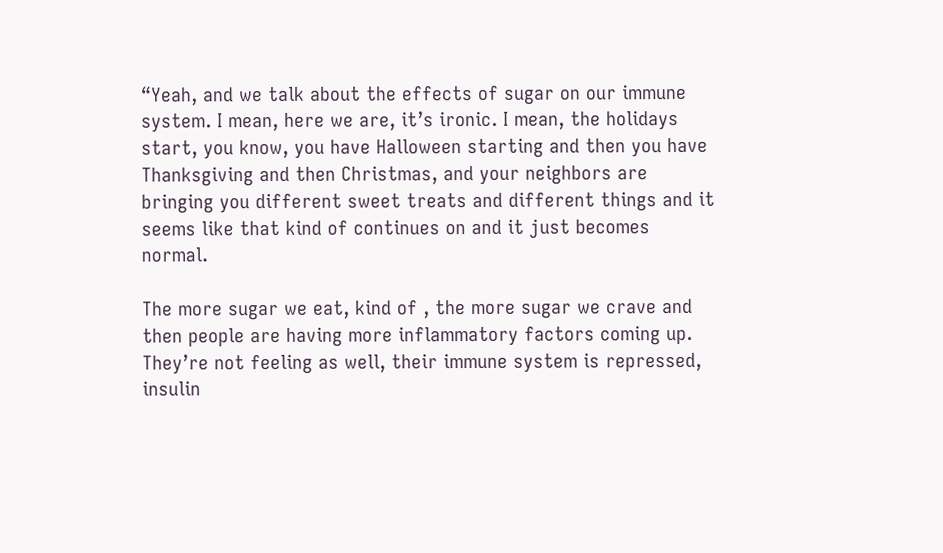“Yeah, and we talk about the effects of sugar on our immune system. I mean, here we are, it’s ironic. I mean, the holidays start, you know, you have Halloween starting and then you have Thanksgiving and then Christmas, and your neighbors are bringing you different sweet treats and different things and it seems like that kind of continues on and it just becomes normal.

The more sugar we eat, kind of , the more sugar we crave and then people are having more inflammatory factors coming up. They’re not feeling as well, their immune system is repressed, insulin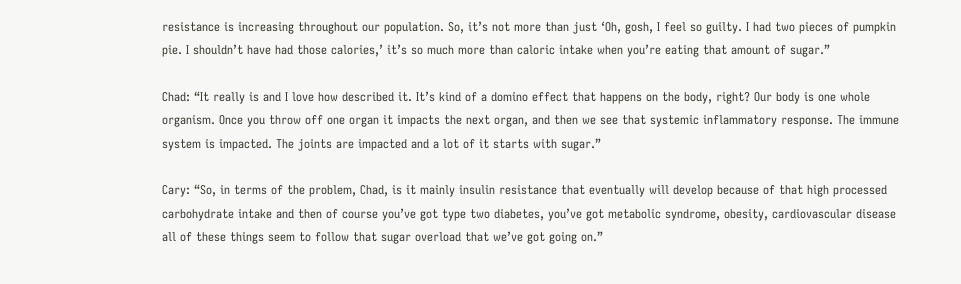resistance is increasing throughout our population. So, it’s not more than just ‘Oh, gosh, I feel so guilty. I had two pieces of pumpkin pie. I shouldn’t have had those calories,’ it’s so much more than caloric intake when you’re eating that amount of sugar.”

Chad: “It really is and I love how described it. It’s kind of a domino effect that happens on the body, right? Our body is one whole organism. Once you throw off one organ it impacts the next organ, and then we see that systemic inflammatory response. The immune system is impacted. The joints are impacted and a lot of it starts with sugar.”

Cary: “So, in terms of the problem, Chad, is it mainly insulin resistance that eventually will develop because of that high processed carbohydrate intake and then of course you’ve got type two diabetes, you’ve got metabolic syndrome, obesity, cardiovascular disease all of these things seem to follow that sugar overload that we’ve got going on.”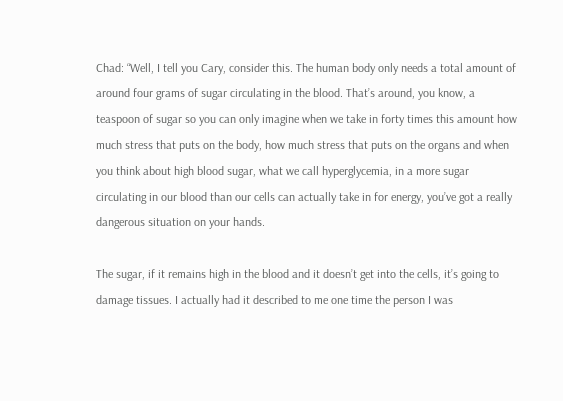Chad: “Well, I tell you Cary, consider this. The human body only needs a total amount of around four grams of sugar circulating in the blood. That’s around, you know, a teaspoon of sugar so you can only imagine when we take in forty times this amount how much stress that puts on the body, how much stress that puts on the organs and when you think about high blood sugar, what we call hyperglycemia, in a more sugar circulating in our blood than our cells can actually take in for energy, you’ve got a really dangerous situation on your hands.

The sugar, if it remains high in the blood and it doesn’t get into the cells, it’s going to damage tissues. I actually had it described to me one time the person I was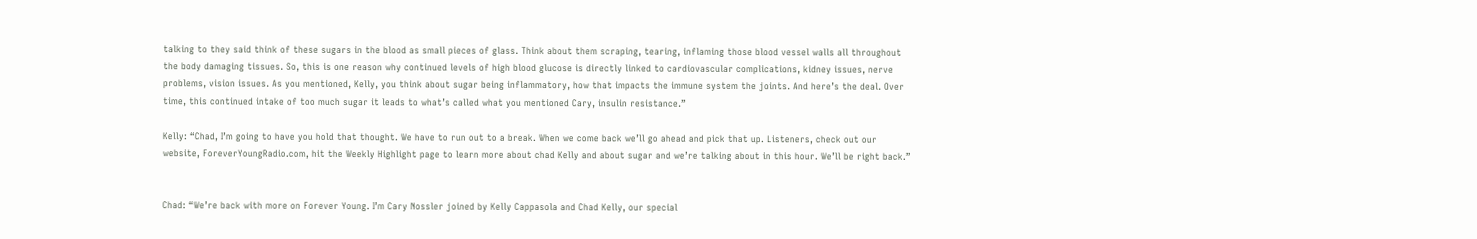talking to they said think of these sugars in the blood as small pieces of glass. Think about them scraping, tearing, inflaming those blood vessel walls all throughout the body damaging tissues. So, this is one reason why continued levels of high blood glucose is directly linked to cardiovascular complications, kidney issues, nerve problems, vision issues. As you mentioned, Kelly, you think about sugar being inflammatory, how that impacts the immune system the joints. And here’s the deal. Over time, this continued intake of too much sugar it leads to what’s called what you mentioned Cary, insulin resistance.”

Kelly: “Chad, I’m going to have you hold that thought. We have to run out to a break. When we come back we’ll go ahead and pick that up. Listeners, check out our website, ForeverYoungRadio.com, hit the Weekly Highlight page to learn more about chad Kelly and about sugar and we’re talking about in this hour. We’ll be right back.”


Chad: “We’re back with more on Forever Young. I’m Cary Nossler joined by Kelly Cappasola and Chad Kelly, our special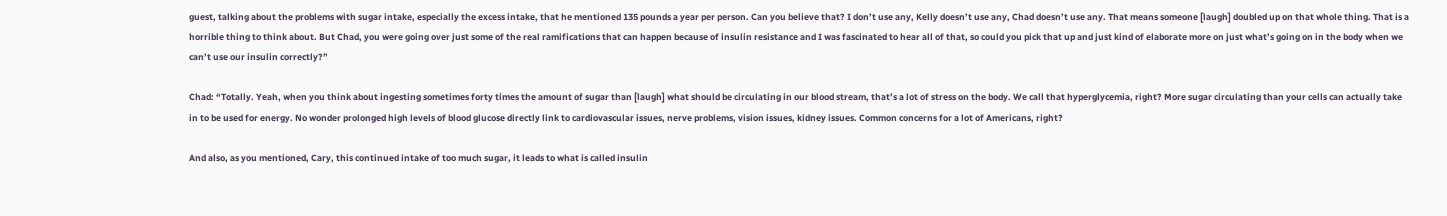guest, talking about the problems with sugar intake, especially the excess intake, that he mentioned 135 pounds a year per person. Can you believe that? I don’t use any, Kelly doesn’t use any, Chad doesn’t use any. That means someone [laugh] doubled up on that whole thing. That is a horrible thing to think about. But Chad, you were going over just some of the real ramifications that can happen because of insulin resistance and I was fascinated to hear all of that, so could you pick that up and just kind of elaborate more on just what’s going on in the body when we can’t use our insulin correctly?”

Chad: “Totally. Yeah, when you think about ingesting sometimes forty times the amount of sugar than [laugh] what should be circulating in our blood stream, that’s a lot of stress on the body. We call that hyperglycemia, right? More sugar circulating than your cells can actually take in to be used for energy. No wonder prolonged high levels of blood glucose directly link to cardiovascular issues, nerve problems, vision issues, kidney issues. Common concerns for a lot of Americans, right?

And also, as you mentioned, Cary, this continued intake of too much sugar, it leads to what is called insulin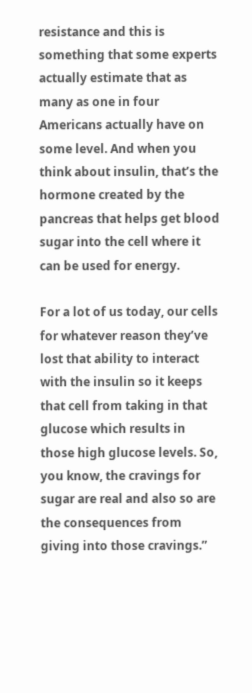resistance and this is something that some experts actually estimate that as many as one in four Americans actually have on some level. And when you think about insulin, that’s the hormone created by the pancreas that helps get blood sugar into the cell where it can be used for energy.

For a lot of us today, our cells for whatever reason they’ve lost that ability to interact with the insulin so it keeps that cell from taking in that glucose which results in those high glucose levels. So, you know, the cravings for sugar are real and also so are the consequences from giving into those cravings.”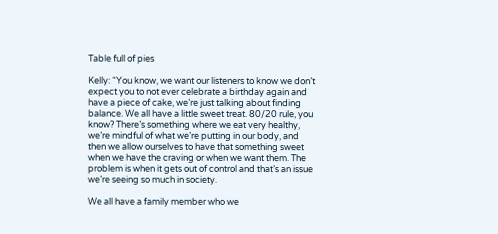Table full of pies

Kelly: “You know, we want our listeners to know we don’t expect you to not ever celebrate a birthday again and have a piece of cake, we’re just talking about finding balance. We all have a little sweet treat. 80/20 rule, you know? There’s something where we eat very healthy, we’re mindful of what we’re putting in our body, and then we allow ourselves to have that something sweet when we have the craving or when we want them. The problem is when it gets out of control and that’s an issue we’re seeing so much in society.

We all have a family member who we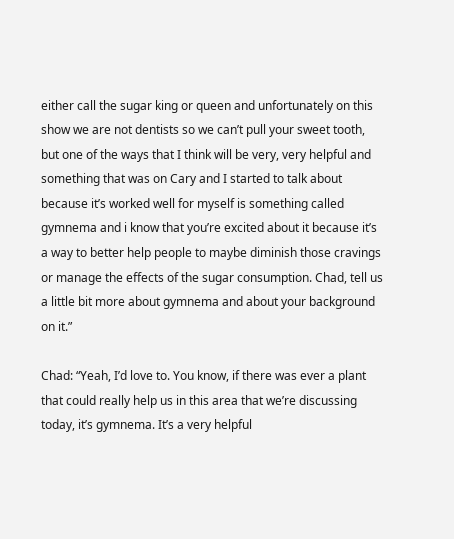either call the sugar king or queen and unfortunately on this show we are not dentists so we can’t pull your sweet tooth, but one of the ways that I think will be very, very helpful and something that was on Cary and I started to talk about because it’s worked well for myself is something called gymnema and i know that you’re excited about it because it’s a way to better help people to maybe diminish those cravings or manage the effects of the sugar consumption. Chad, tell us a little bit more about gymnema and about your background on it.”

Chad: “Yeah, I’d love to. You know, if there was ever a plant that could really help us in this area that we’re discussing today, it’s gymnema. It’s a very helpful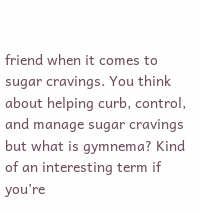friend when it comes to sugar cravings. You think about helping curb, control, and manage sugar cravings but what is gymnema? Kind of an interesting term if you’re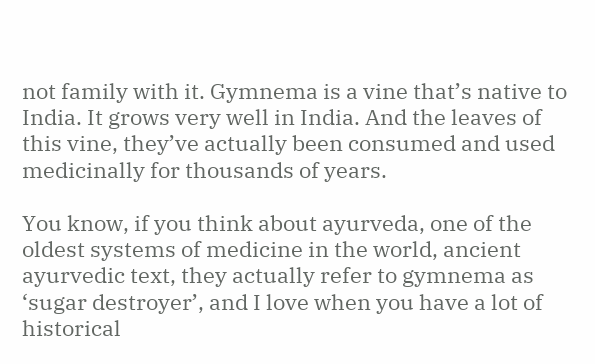not family with it. Gymnema is a vine that’s native to India. It grows very well in India. And the leaves of this vine, they’ve actually been consumed and used medicinally for thousands of years.

You know, if you think about ayurveda, one of the oldest systems of medicine in the world, ancient ayurvedic text, they actually refer to gymnema as ‘sugar destroyer’, and I love when you have a lot of historical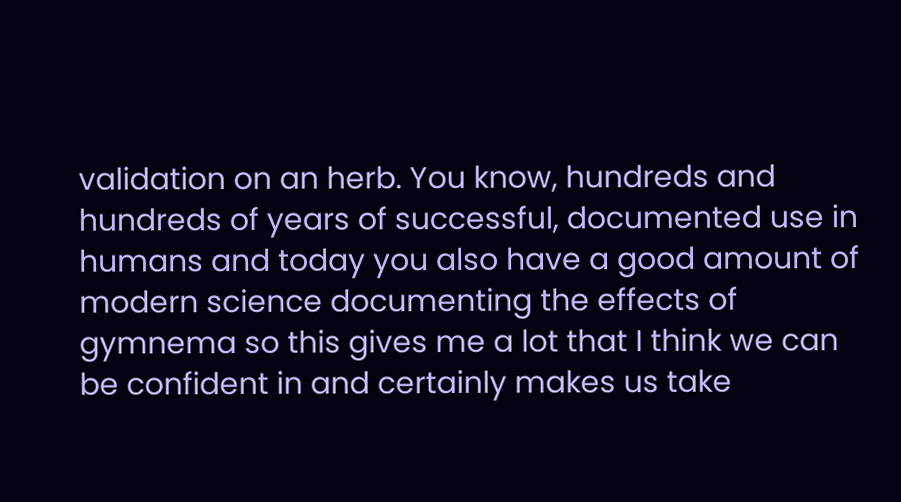validation on an herb. You know, hundreds and hundreds of years of successful, documented use in humans and today you also have a good amount of modern science documenting the effects of gymnema so this gives me a lot that I think we can be confident in and certainly makes us take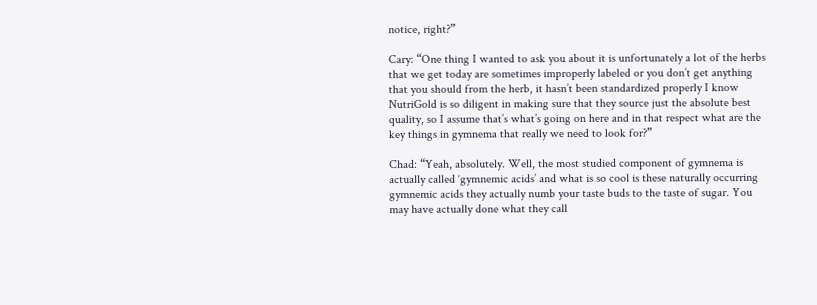notice, right?”

Cary: “One thing I wanted to ask you about it is unfortunately a lot of the herbs that we get today are sometimes improperly labeled or you don’t get anything that you should from the herb, it hasn’t been standardized properly I know NutriGold is so diligent in making sure that they source just the absolute best quality, so I assume that’s what’s going on here and in that respect what are the key things in gymnema that really we need to look for?”

Chad: “Yeah, absolutely. Well, the most studied component of gymnema is actually called ‘gymnemic acids’ and what is so cool is these naturally occurring gymnemic acids they actually numb your taste buds to the taste of sugar. You may have actually done what they call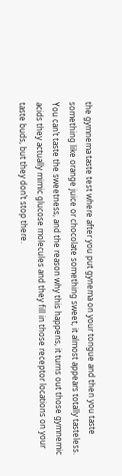the gymnema taste test where after you put gynema on your tongue and then you taste something like orange juice or chocolate something sweet, it almost appears totally tasteless. You can’t taste the sweetness, and the reason why this happens, it turns out those gymnemic acids they actually mimic glucose molecules and they fill in those receptor locations on your taste buds, but they don’t stop there.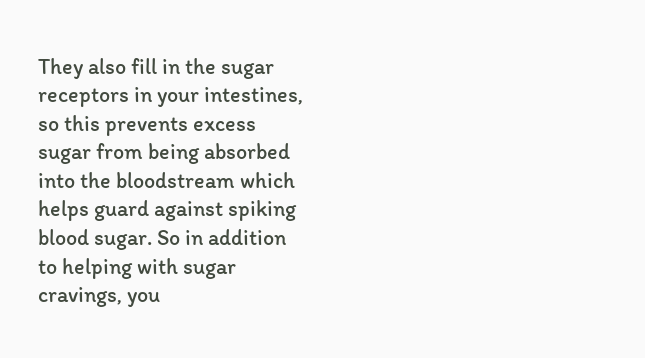They also fill in the sugar receptors in your intestines, so this prevents excess sugar from being absorbed into the bloodstream which helps guard against spiking blood sugar. So in addition to helping with sugar cravings, you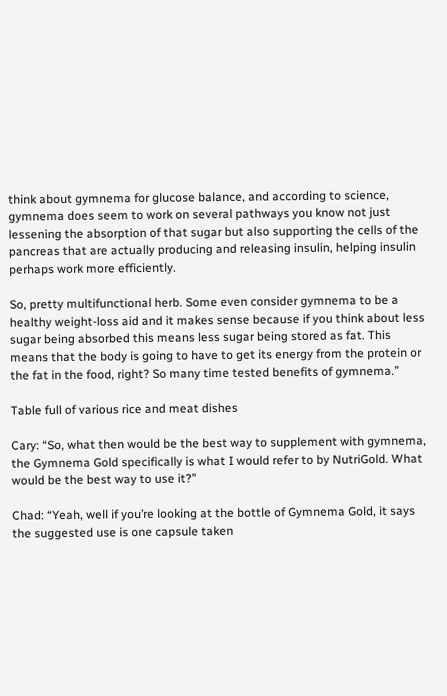think about gymnema for glucose balance, and according to science, gymnema does seem to work on several pathways you know not just lessening the absorption of that sugar but also supporting the cells of the pancreas that are actually producing and releasing insulin, helping insulin perhaps work more efficiently.

So, pretty multifunctional herb. Some even consider gymnema to be a healthy weight-loss aid and it makes sense because if you think about less sugar being absorbed this means less sugar being stored as fat. This means that the body is going to have to get its energy from the protein or the fat in the food, right? So many time tested benefits of gymnema.”

Table full of various rice and meat dishes

Cary: “So, what then would be the best way to supplement with gymnema, the Gymnema Gold specifically is what I would refer to by NutriGold. What would be the best way to use it?”

Chad: “Yeah, well if you’re looking at the bottle of Gymnema Gold, it says the suggested use is one capsule taken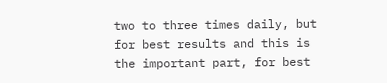two to three times daily, but for best results and this is the important part, for best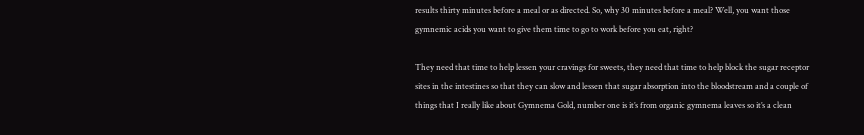results thirty minutes before a meal or as directed. So, why 30 minutes before a meal? Well, you want those gymnemic acids you want to give them time to go to work before you eat, right?

They need that time to help lessen your cravings for sweets, they need that time to help block the sugar receptor sites in the intestines so that they can slow and lessen that sugar absorption into the bloodstream and a couple of things that I really like about Gymnema Gold, number one is it’s from organic gymnema leaves so it’s a clean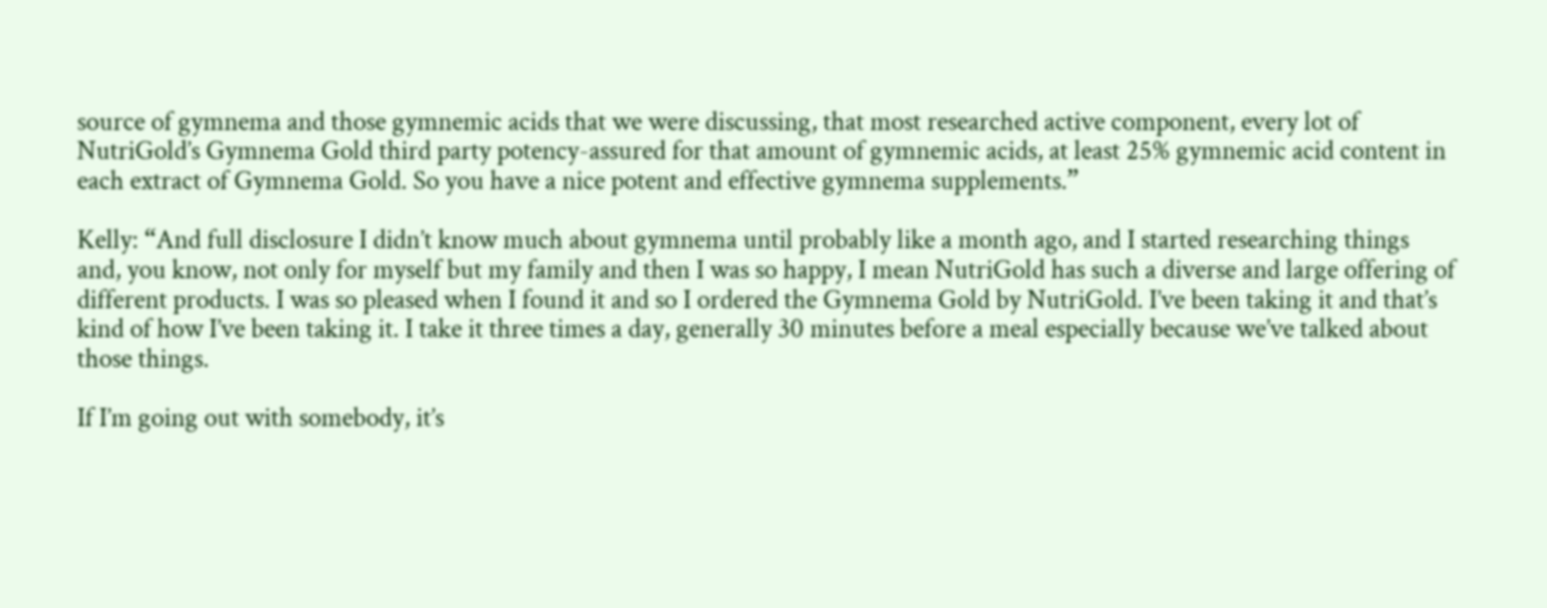source of gymnema and those gymnemic acids that we were discussing, that most researched active component, every lot of NutriGold’s Gymnema Gold third party potency-assured for that amount of gymnemic acids, at least 25% gymnemic acid content in each extract of Gymnema Gold. So you have a nice potent and effective gymnema supplements.”

Kelly: “And full disclosure I didn’t know much about gymnema until probably like a month ago, and I started researching things and, you know, not only for myself but my family and then I was so happy, I mean NutriGold has such a diverse and large offering of different products. I was so pleased when I found it and so I ordered the Gymnema Gold by NutriGold. I’ve been taking it and that’s kind of how I’ve been taking it. I take it three times a day, generally 30 minutes before a meal especially because we’ve talked about those things.

If I’m going out with somebody, it’s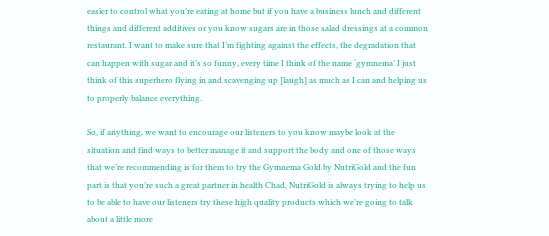easier to control what you’re eating at home but if you have a business lunch and different things and different additives or you know sugars are in those salad dressings at a common restaurant. I want to make sure that I’m fighting against the effects, the degradation that can happen with sugar and it’s so funny, every time I think of the name ‘gymnema’ I just think of this superhero flying in and scavenging up [laugh] as much as I can and helping us to properly balance everything.

So, if anything, we want to encourage our listeners to you know maybe look at the situation and find ways to better manage it and support the body and one of those ways that we’re recommending is for them to try the Gymnema Gold by NutriGold and the fun part is that you’re such a great partner in health Chad, NutriGold is always trying to help us to be able to have our listeners try these high quality products which we’re going to talk about a little more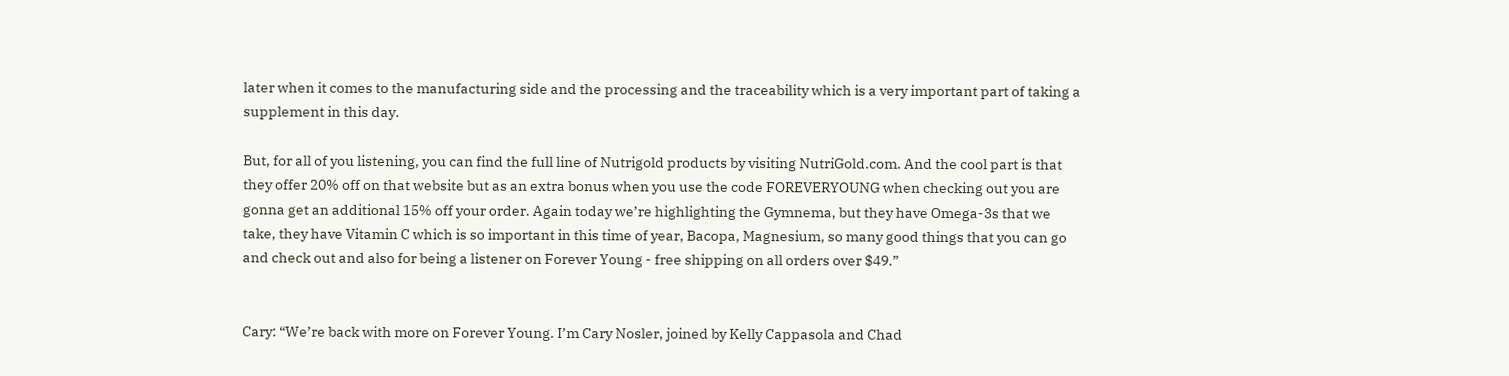later when it comes to the manufacturing side and the processing and the traceability which is a very important part of taking a supplement in this day.

But, for all of you listening, you can find the full line of Nutrigold products by visiting NutriGold.com. And the cool part is that they offer 20% off on that website but as an extra bonus when you use the code FOREVERYOUNG when checking out you are gonna get an additional 15% off your order. Again today we’re highlighting the Gymnema, but they have Omega-3s that we take, they have Vitamin C which is so important in this time of year, Bacopa, Magnesium, so many good things that you can go and check out and also for being a listener on Forever Young - free shipping on all orders over $49.”


Cary: “We’re back with more on Forever Young. I’m Cary Nosler, joined by Kelly Cappasola and Chad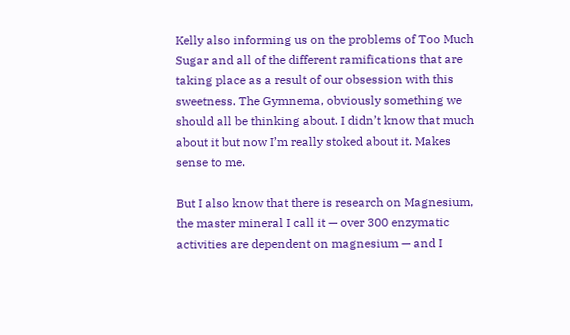Kelly also informing us on the problems of Too Much Sugar and all of the different ramifications that are taking place as a result of our obsession with this sweetness. The Gymnema, obviously something we should all be thinking about. I didn’t know that much about it but now I’m really stoked about it. Makes sense to me.

But I also know that there is research on Magnesium, the master mineral I call it — over 300 enzymatic activities are dependent on magnesium — and I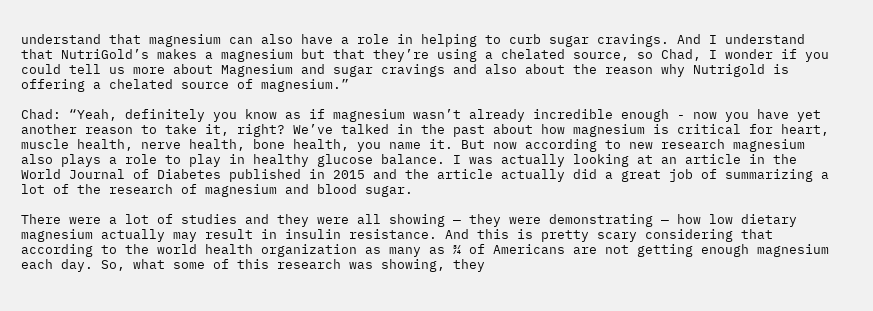understand that magnesium can also have a role in helping to curb sugar cravings. And I understand that NutriGold’s makes a magnesium but that they’re using a chelated source, so Chad, I wonder if you could tell us more about Magnesium and sugar cravings and also about the reason why Nutrigold is offering a chelated source of magnesium.”

Chad: “Yeah, definitely you know as if magnesium wasn’t already incredible enough - now you have yet another reason to take it, right? We’ve talked in the past about how magnesium is critical for heart, muscle health, nerve health, bone health, you name it. But now according to new research magnesium also plays a role to play in healthy glucose balance. I was actually looking at an article in the World Journal of Diabetes published in 2015 and the article actually did a great job of summarizing a lot of the research of magnesium and blood sugar.

There were a lot of studies and they were all showing — they were demonstrating — how low dietary magnesium actually may result in insulin resistance. And this is pretty scary considering that according to the world health organization as many as ¾ of Americans are not getting enough magnesium each day. So, what some of this research was showing, they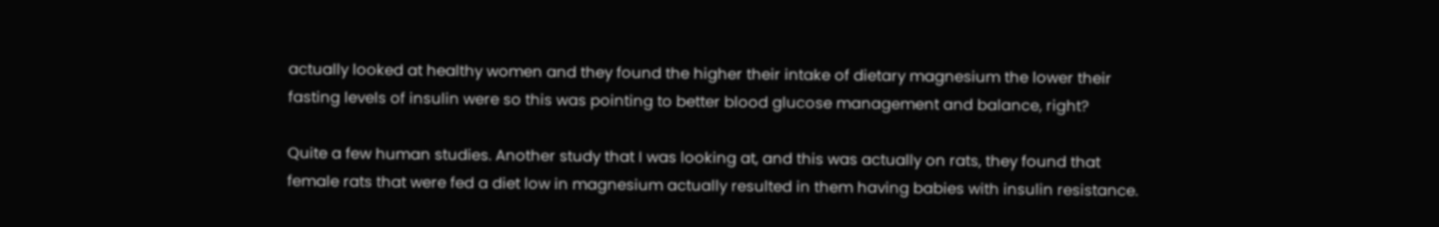actually looked at healthy women and they found the higher their intake of dietary magnesium the lower their fasting levels of insulin were so this was pointing to better blood glucose management and balance, right?

Quite a few human studies. Another study that I was looking at, and this was actually on rats, they found that female rats that were fed a diet low in magnesium actually resulted in them having babies with insulin resistance.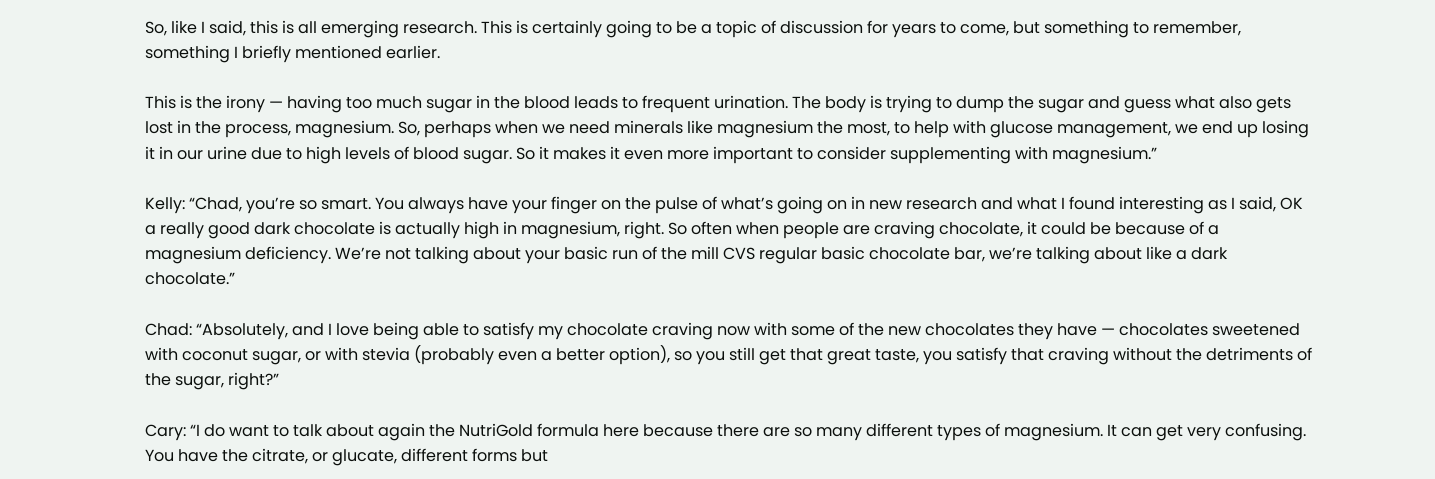So, like I said, this is all emerging research. This is certainly going to be a topic of discussion for years to come, but something to remember, something I briefly mentioned earlier.

This is the irony — having too much sugar in the blood leads to frequent urination. The body is trying to dump the sugar and guess what also gets lost in the process, magnesium. So, perhaps when we need minerals like magnesium the most, to help with glucose management, we end up losing it in our urine due to high levels of blood sugar. So it makes it even more important to consider supplementing with magnesium.”

Kelly: “Chad, you’re so smart. You always have your finger on the pulse of what’s going on in new research and what I found interesting as I said, OK a really good dark chocolate is actually high in magnesium, right. So often when people are craving chocolate, it could be because of a magnesium deficiency. We’re not talking about your basic run of the mill CVS regular basic chocolate bar, we’re talking about like a dark chocolate.”

Chad: “Absolutely, and I love being able to satisfy my chocolate craving now with some of the new chocolates they have — chocolates sweetened with coconut sugar, or with stevia (probably even a better option), so you still get that great taste, you satisfy that craving without the detriments of the sugar, right?”

Cary: “I do want to talk about again the NutriGold formula here because there are so many different types of magnesium. It can get very confusing. You have the citrate, or glucate, different forms but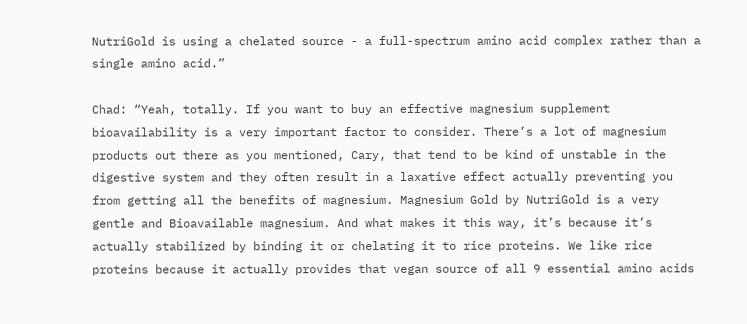NutriGold is using a chelated source - a full-spectrum amino acid complex rather than a single amino acid.”

Chad: “Yeah, totally. If you want to buy an effective magnesium supplement bioavailability is a very important factor to consider. There’s a lot of magnesium products out there as you mentioned, Cary, that tend to be kind of unstable in the digestive system and they often result in a laxative effect actually preventing you from getting all the benefits of magnesium. Magnesium Gold by NutriGold is a very gentle and Bioavailable magnesium. And what makes it this way, it’s because it’s actually stabilized by binding it or chelating it to rice proteins. We like rice proteins because it actually provides that vegan source of all 9 essential amino acids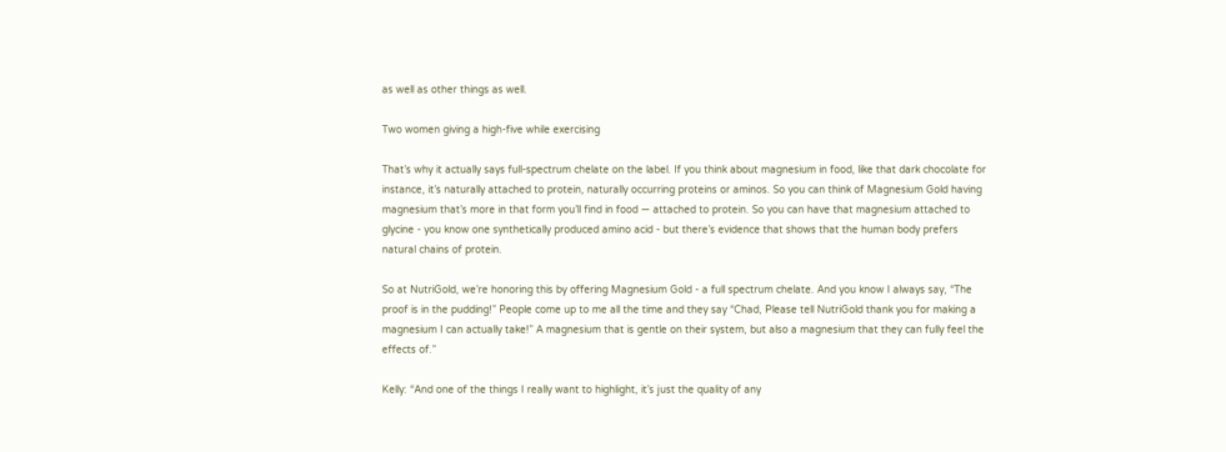as well as other things as well.

Two women giving a high-five while exercising

That’s why it actually says full-spectrum chelate on the label. If you think about magnesium in food, like that dark chocolate for instance, it’s naturally attached to protein, naturally occurring proteins or aminos. So you can think of Magnesium Gold having magnesium that’s more in that form you’ll find in food — attached to protein. So you can have that magnesium attached to glycine - you know one synthetically produced amino acid - but there’s evidence that shows that the human body prefers natural chains of protein.

So at NutriGold, we’re honoring this by offering Magnesium Gold - a full spectrum chelate. And you know I always say, “The proof is in the pudding!” People come up to me all the time and they say “Chad, Please tell NutriGold thank you for making a magnesium I can actually take!” A magnesium that is gentle on their system, but also a magnesium that they can fully feel the effects of.”

Kelly: “And one of the things I really want to highlight, it’s just the quality of any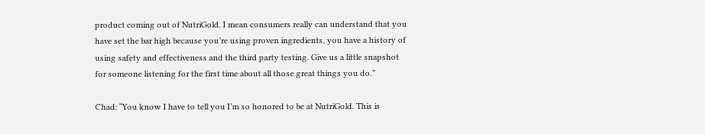product coming out of NutriGold. I mean consumers really can understand that you have set the bar high because you’re using proven ingredients, you have a history of using safety and effectiveness and the third party testing. Give us a little snapshot for someone listening for the first time about all those great things you do.”

Chad: “You know I have to tell you I’m so honored to be at NutriGold. This is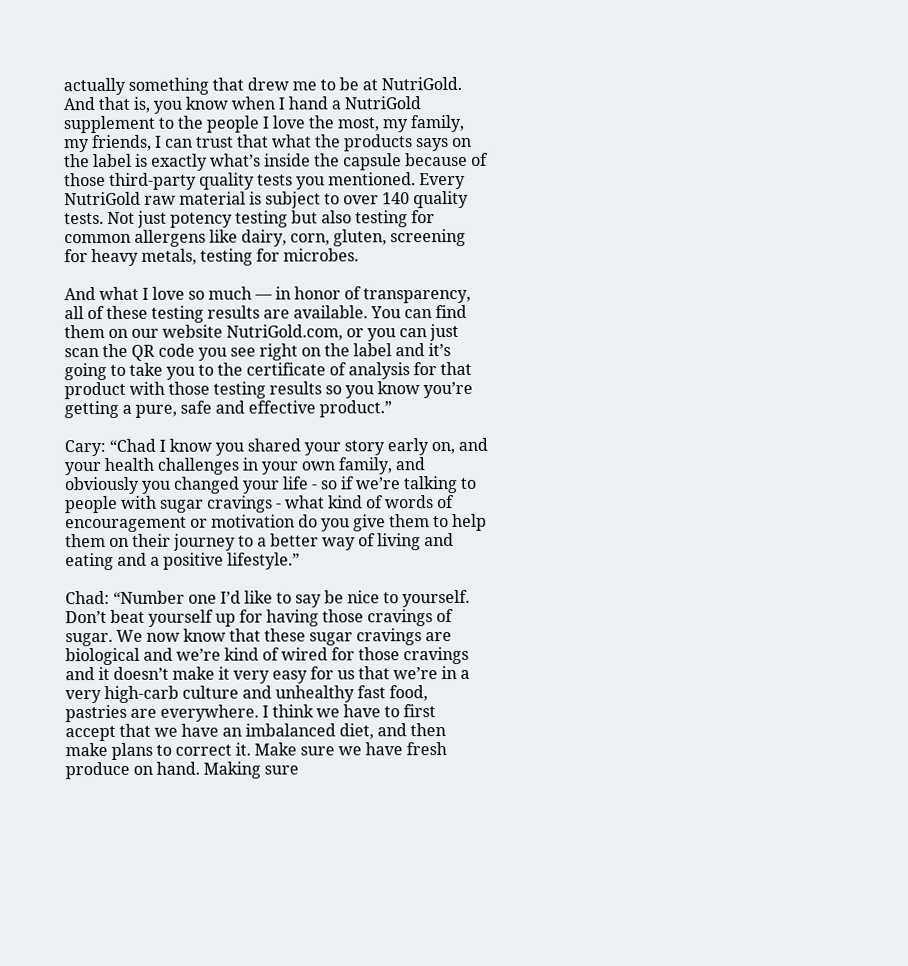actually something that drew me to be at NutriGold. And that is, you know when I hand a NutriGold supplement to the people I love the most, my family, my friends, I can trust that what the products says on the label is exactly what’s inside the capsule because of those third-party quality tests you mentioned. Every NutriGold raw material is subject to over 140 quality tests. Not just potency testing but also testing for common allergens like dairy, corn, gluten, screening for heavy metals, testing for microbes.

And what I love so much — in honor of transparency, all of these testing results are available. You can find them on our website NutriGold.com, or you can just scan the QR code you see right on the label and it’s going to take you to the certificate of analysis for that product with those testing results so you know you’re getting a pure, safe and effective product.”

Cary: “Chad I know you shared your story early on, and your health challenges in your own family, and obviously you changed your life - so if we’re talking to people with sugar cravings - what kind of words of encouragement or motivation do you give them to help them on their journey to a better way of living and eating and a positive lifestyle.”

Chad: “Number one I’d like to say be nice to yourself. Don’t beat yourself up for having those cravings of sugar. We now know that these sugar cravings are biological and we’re kind of wired for those cravings and it doesn’t make it very easy for us that we’re in a very high-carb culture and unhealthy fast food, pastries are everywhere. I think we have to first accept that we have an imbalanced diet, and then make plans to correct it. Make sure we have fresh produce on hand. Making sure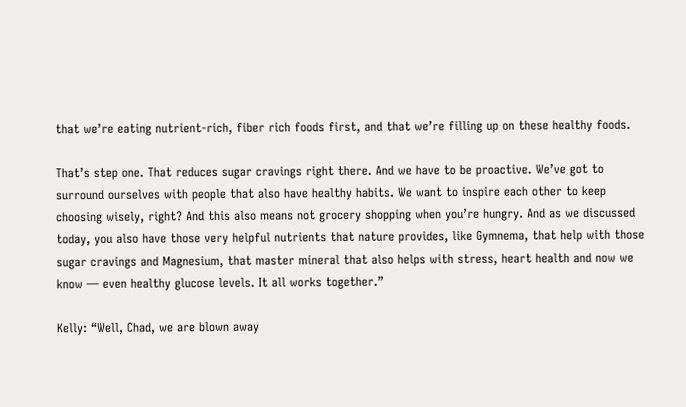that we’re eating nutrient-rich, fiber rich foods first, and that we’re filling up on these healthy foods.

That’s step one. That reduces sugar cravings right there. And we have to be proactive. We’ve got to surround ourselves with people that also have healthy habits. We want to inspire each other to keep choosing wisely, right? And this also means not grocery shopping when you’re hungry. And as we discussed today, you also have those very helpful nutrients that nature provides, like Gymnema, that help with those sugar cravings and Magnesium, that master mineral that also helps with stress, heart health and now we know — even healthy glucose levels. It all works together.”

Kelly: “Well, Chad, we are blown away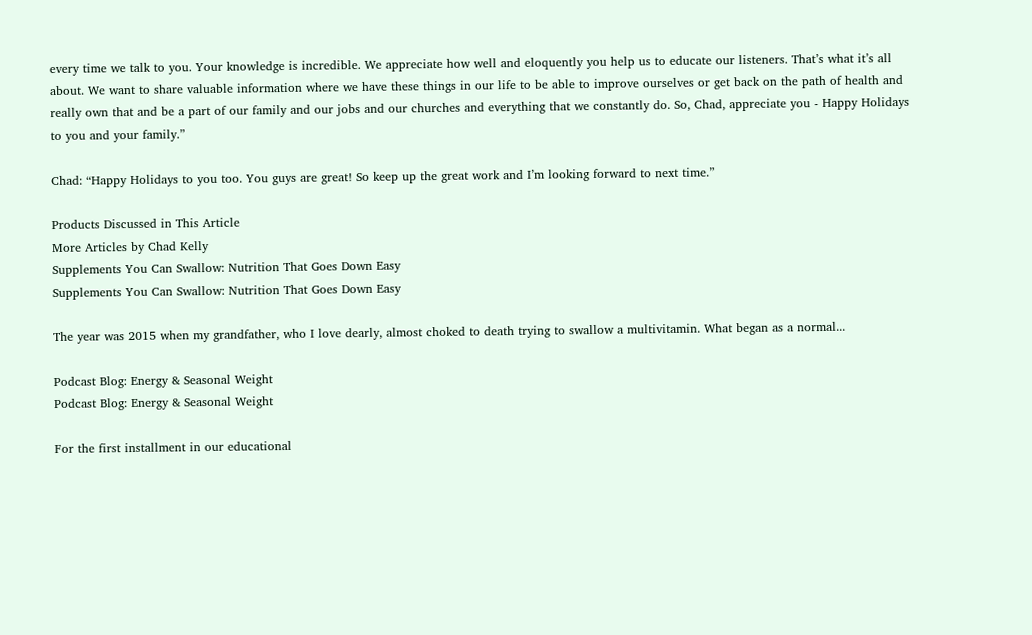every time we talk to you. Your knowledge is incredible. We appreciate how well and eloquently you help us to educate our listeners. That’s what it’s all about. We want to share valuable information where we have these things in our life to be able to improve ourselves or get back on the path of health and really own that and be a part of our family and our jobs and our churches and everything that we constantly do. So, Chad, appreciate you - Happy Holidays to you and your family.”

Chad: “Happy Holidays to you too. You guys are great! So keep up the great work and I’m looking forward to next time.”

Products Discussed in This Article
More Articles by Chad Kelly
Supplements You Can Swallow: Nutrition That Goes Down Easy
Supplements You Can Swallow: Nutrition That Goes Down Easy

The year was 2015 when my grandfather, who I love dearly, almost choked to death trying to swallow a multivitamin. What began as a normal...

Podcast Blog: Energy & Seasonal Weight
Podcast Blog: Energy & Seasonal Weight

For the first installment in our educational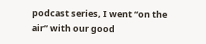podcast series, I went “on the air” with our good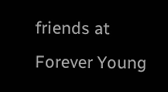friends at Forever Young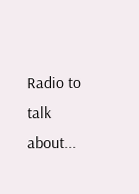Radio to talk about...